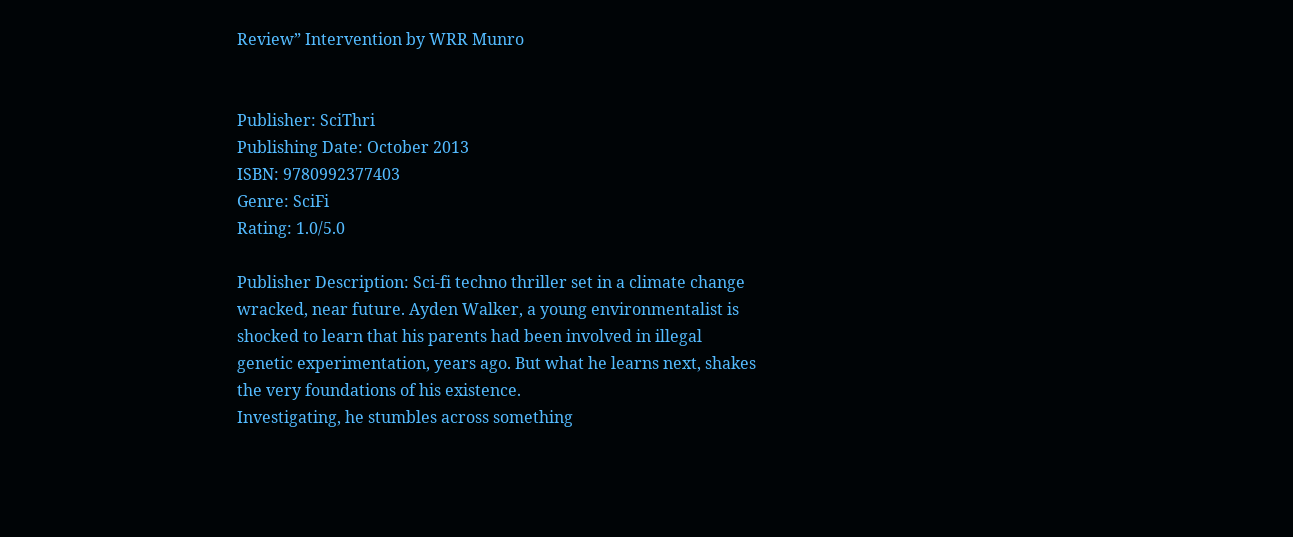Review” Intervention by WRR Munro


Publisher: SciThri
Publishing Date: October 2013
ISBN: 9780992377403
Genre: SciFi
Rating: 1.0/5.0

Publisher Description: Sci-fi techno thriller set in a climate change wracked, near future. Ayden Walker, a young environmentalist is shocked to learn that his parents had been involved in illegal genetic experimentation, years ago. But what he learns next, shakes the very foundations of his existence.
Investigating, he stumbles across something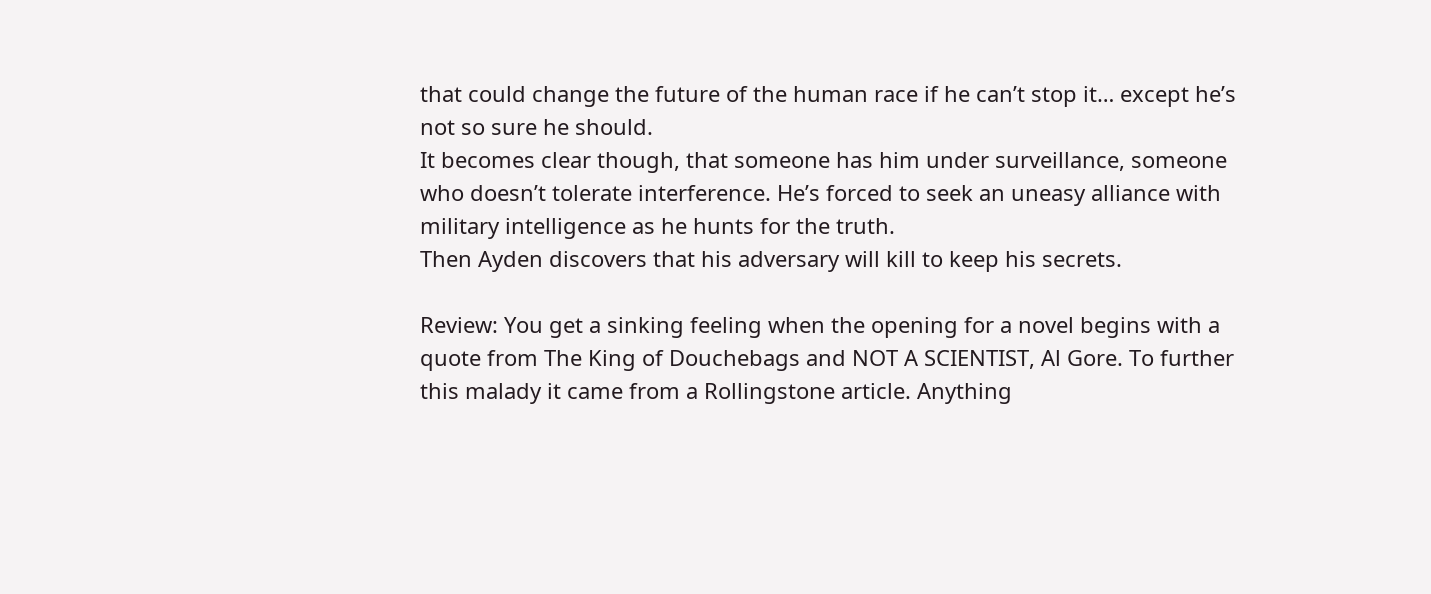that could change the future of the human race if he can’t stop it… except he’s not so sure he should.
It becomes clear though, that someone has him under surveillance, someone who doesn’t tolerate interference. He’s forced to seek an uneasy alliance with military intelligence as he hunts for the truth.
Then Ayden discovers that his adversary will kill to keep his secrets.

Review: You get a sinking feeling when the opening for a novel begins with a quote from The King of Douchebags and NOT A SCIENTIST, Al Gore. To further this malady it came from a Rollingstone article. Anything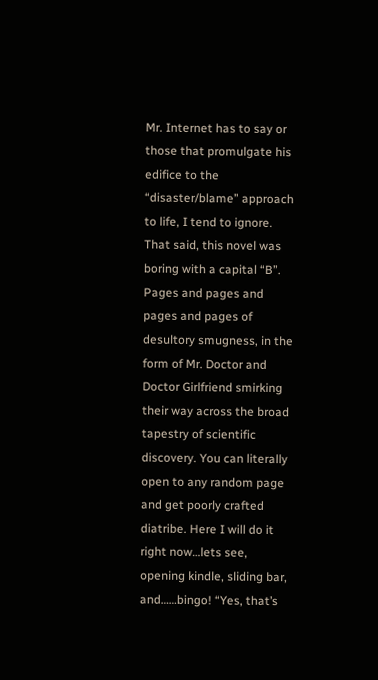Mr. Internet has to say or those that promulgate his edifice to the “disaster/blame” approach to life, I tend to ignore. That said, this novel was boring with a capital “B”. Pages and pages and pages and pages of desultory smugness, in the form of Mr. Doctor and Doctor Girlfriend smirking their way across the broad tapestry of scientific discovery. You can literally open to any random page and get poorly crafted diatribe. Here I will do it right now…lets see, opening kindle, sliding bar, and……bingo! “Yes, that’s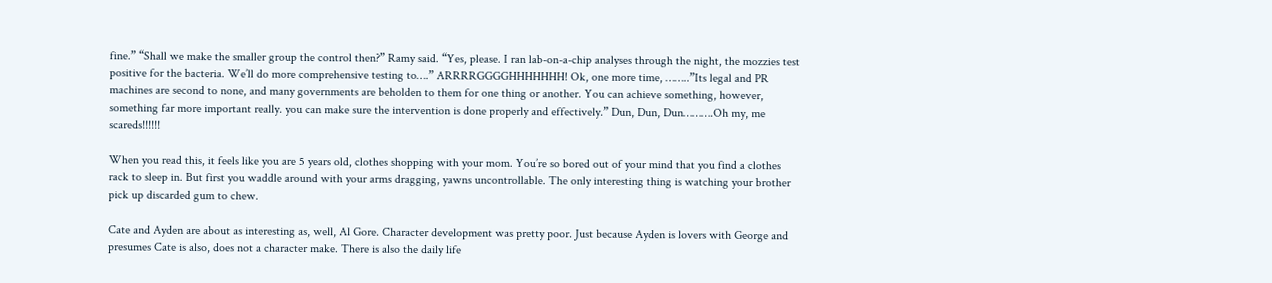fine.” “Shall we make the smaller group the control then?” Ramy said. “Yes, please. I ran lab-on-a-chip analyses through the night, the mozzies test positive for the bacteria. We’ll do more comprehensive testing to….” ARRRRGGGGHHHHHHH! Ok, one more time, ……..”Its legal and PR machines are second to none, and many governments are beholden to them for one thing or another. You can achieve something, however, something far more important really. you can make sure the intervention is done properly and effectively.” Dun, Dun, Dun……….Oh my, me scareds!!!!!!

When you read this, it feels like you are 5 years old, clothes shopping with your mom. You’re so bored out of your mind that you find a clothes rack to sleep in. But first you waddle around with your arms dragging, yawns uncontrollable. The only interesting thing is watching your brother pick up discarded gum to chew.

Cate and Ayden are about as interesting as, well, Al Gore. Character development was pretty poor. Just because Ayden is lovers with George and presumes Cate is also, does not a character make. There is also the daily life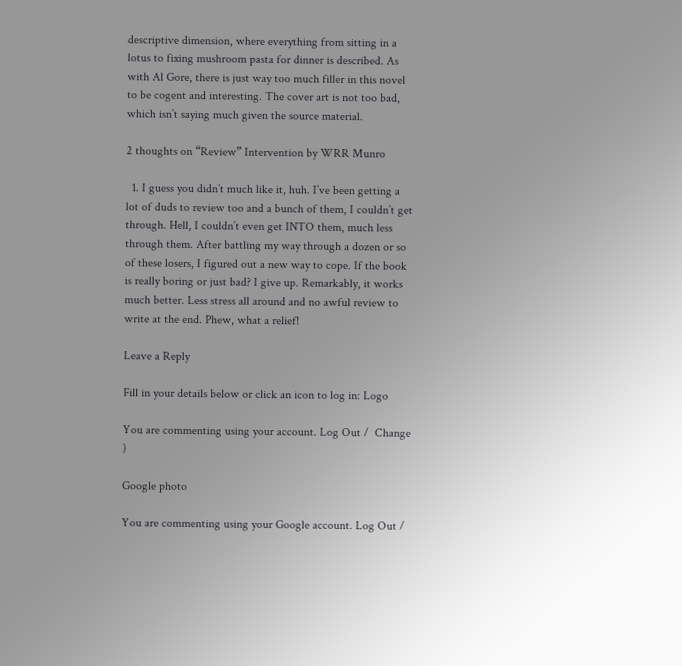descriptive dimension, where everything from sitting in a lotus to fixing mushroom pasta for dinner is described. As with Al Gore, there is just way too much filler in this novel to be cogent and interesting. The cover art is not too bad, which isn’t saying much given the source material.

2 thoughts on “Review” Intervention by WRR Munro

  1. I guess you didn’t much like it, huh. I’ve been getting a lot of duds to review too and a bunch of them, I couldn’t get through. Hell, I couldn’t even get INTO them, much less through them. After battling my way through a dozen or so of these losers, I figured out a new way to cope. If the book is really boring or just bad? I give up. Remarkably, it works much better. Less stress all around and no awful review to write at the end. Phew, what a relief!

Leave a Reply

Fill in your details below or click an icon to log in: Logo

You are commenting using your account. Log Out /  Change )

Google photo

You are commenting using your Google account. Log Out /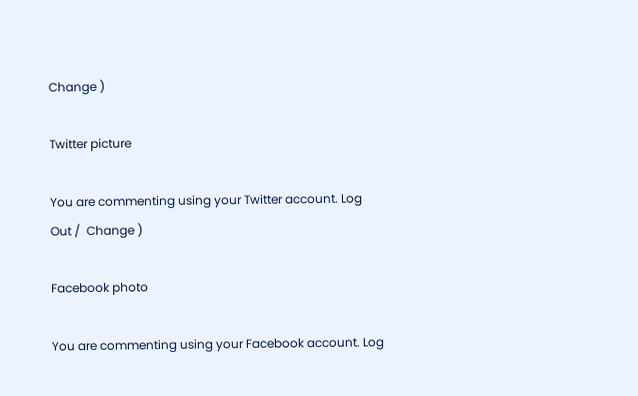Change )

Twitter picture

You are commenting using your Twitter account. Log Out /  Change )

Facebook photo

You are commenting using your Facebook account. Log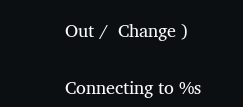Out /  Change )

Connecting to %s